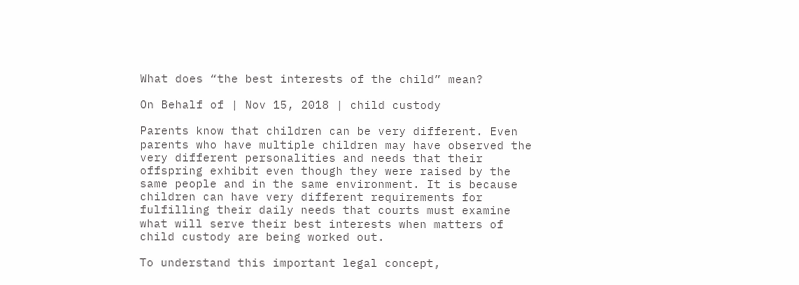What does “the best interests of the child” mean?

On Behalf of | Nov 15, 2018 | child custody

Parents know that children can be very different. Even parents who have multiple children may have observed the very different personalities and needs that their offspring exhibit even though they were raised by the same people and in the same environment. It is because children can have very different requirements for fulfilling their daily needs that courts must examine what will serve their best interests when matters of child custody are being worked out.

To understand this important legal concept,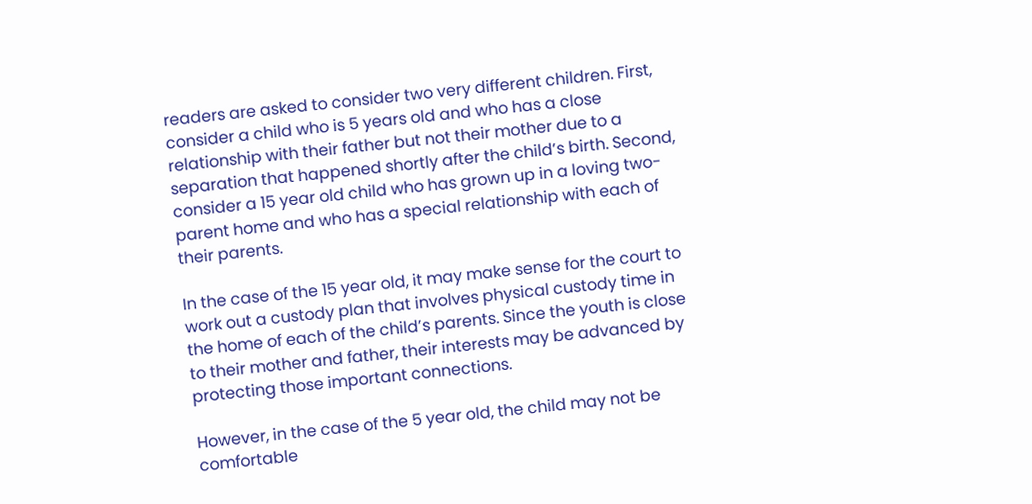readers are asked to consider two very different children. First, consider a child who is 5 years old and who has a close relationship with their father but not their mother due to a separation that happened shortly after the child’s birth. Second, consider a 15 year old child who has grown up in a loving two-parent home and who has a special relationship with each of their parents.

In the case of the 15 year old, it may make sense for the court to work out a custody plan that involves physical custody time in the home of each of the child’s parents. Since the youth is close to their mother and father, their interests may be advanced by protecting those important connections.

However, in the case of the 5 year old, the child may not be comfortable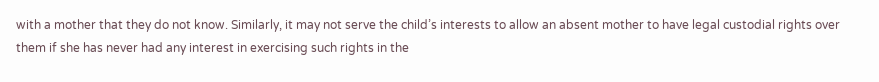with a mother that they do not know. Similarly, it may not serve the child’s interests to allow an absent mother to have legal custodial rights over them if she has never had any interest in exercising such rights in the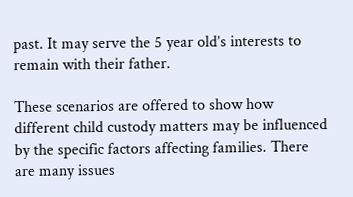past. It may serve the 5 year old’s interests to remain with their father.

These scenarios are offered to show how different child custody matters may be influenced by the specific factors affecting families. There are many issues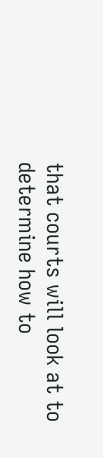that courts will look at to determine how to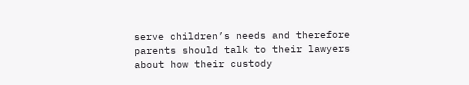serve children’s needs and therefore parents should talk to their lawyers about how their custody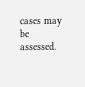cases may be assessed.